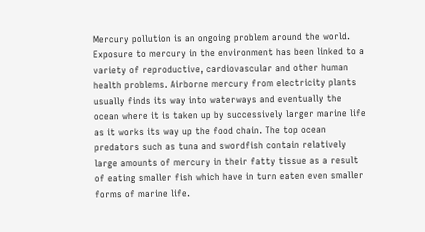Mercury pollution is an ongoing problem around the world. Exposure to mercury in the environment has been linked to a variety of reproductive, cardiovascular and other human health problems. Airborne mercury from electricity plants usually finds its way into waterways and eventually the ocean where it is taken up by successively larger marine life as it works its way up the food chain. The top ocean predators such as tuna and swordfish contain relatively large amounts of mercury in their fatty tissue as a result of eating smaller fish which have in turn eaten even smaller forms of marine life.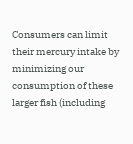Consumers can limit their mercury intake by minimizing our consumption of these larger fish (including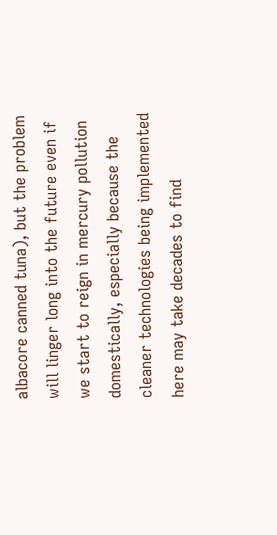albacore canned tuna), but the problem will linger long into the future even if we start to reign in mercury pollution domestically, especially because the cleaner technologies being implemented here may take decades to find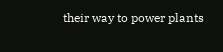their way to power plants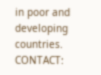in poor and developing countries. CONTACT: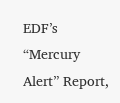EDF’s “Mercury Alert” Report,